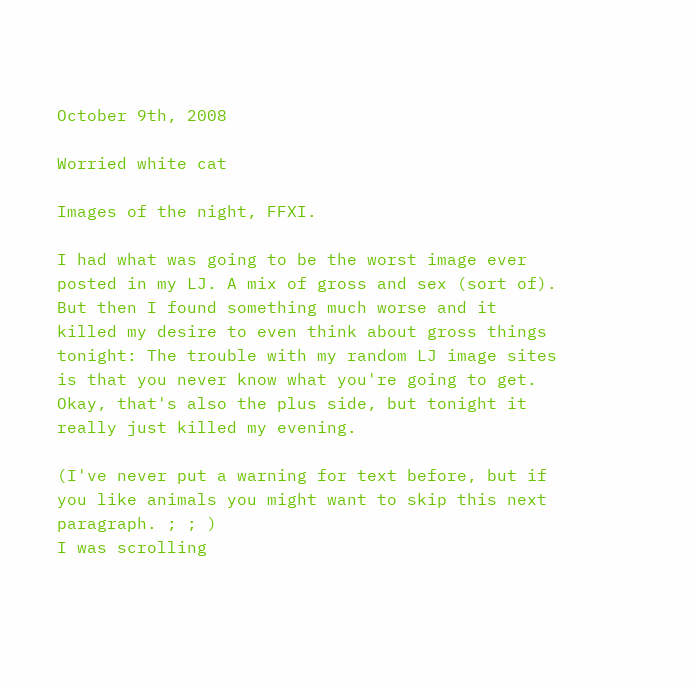October 9th, 2008

Worried white cat

Images of the night, FFXI.

I had what was going to be the worst image ever posted in my LJ. A mix of gross and sex (sort of). But then I found something much worse and it killed my desire to even think about gross things tonight: The trouble with my random LJ image sites is that you never know what you're going to get. Okay, that's also the plus side, but tonight it really just killed my evening.

(I've never put a warning for text before, but if you like animals you might want to skip this next paragraph. ; ; )
I was scrolling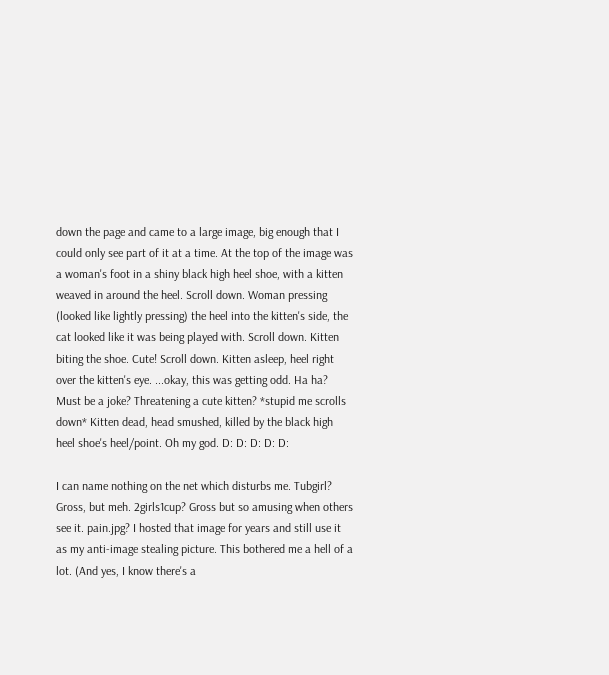down the page and came to a large image, big enough that I could only see part of it at a time. At the top of the image was a woman's foot in a shiny black high heel shoe, with a kitten weaved in around the heel. Scroll down. Woman pressing (looked like lightly pressing) the heel into the kitten's side, the cat looked like it was being played with. Scroll down. Kitten biting the shoe. Cute! Scroll down. Kitten asleep, heel right over the kitten's eye. ...okay, this was getting odd. Ha ha? Must be a joke? Threatening a cute kitten? *stupid me scrolls down* Kitten dead, head smushed, killed by the black high heel shoe's heel/point. Oh my god. D: D: D: D: D:

I can name nothing on the net which disturbs me. Tubgirl? Gross, but meh. 2girls1cup? Gross but so amusing when others see it. pain.jpg? I hosted that image for years and still use it as my anti-image stealing picture. This bothered me a hell of a lot. (And yes, I know there's a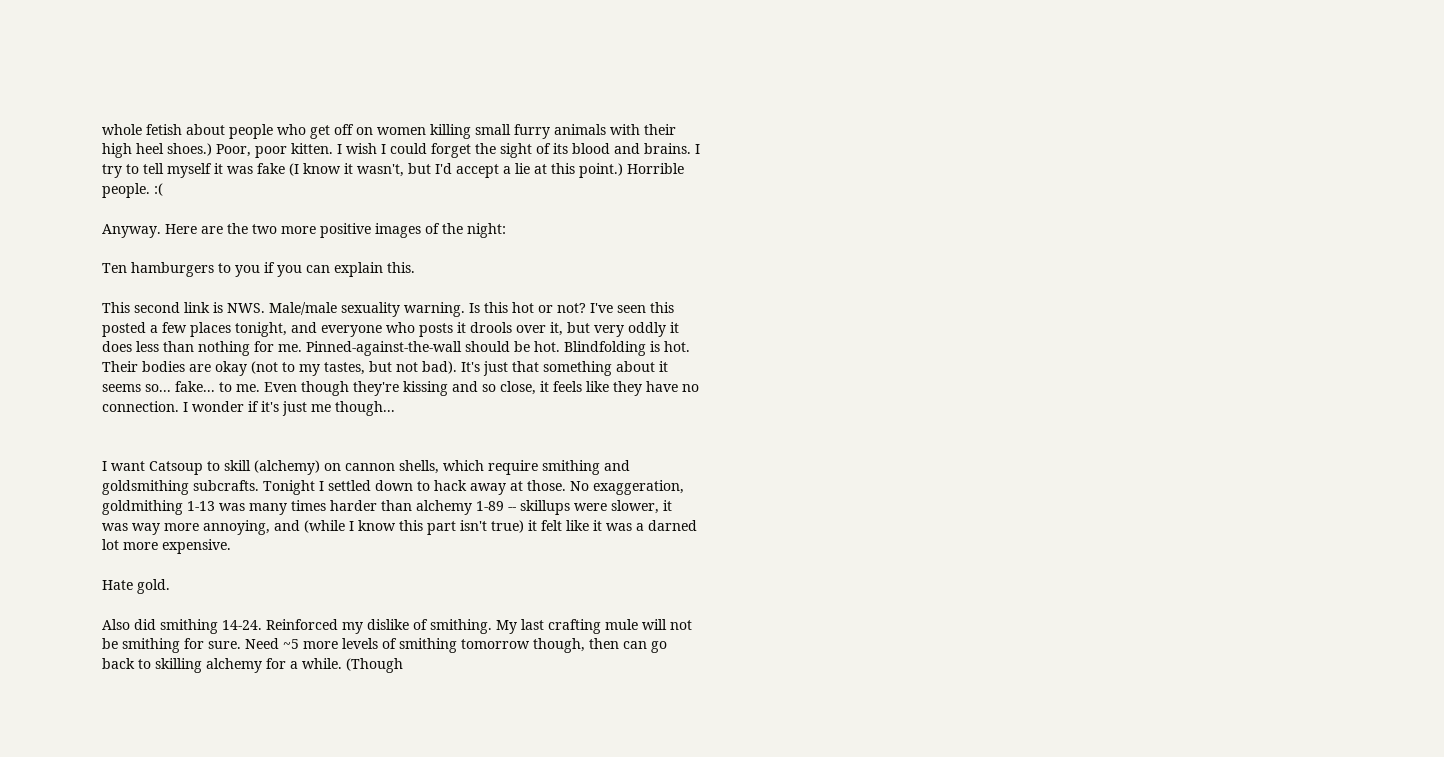whole fetish about people who get off on women killing small furry animals with their high heel shoes.) Poor, poor kitten. I wish I could forget the sight of its blood and brains. I try to tell myself it was fake (I know it wasn't, but I'd accept a lie at this point.) Horrible people. :(

Anyway. Here are the two more positive images of the night:

Ten hamburgers to you if you can explain this.

This second link is NWS. Male/male sexuality warning. Is this hot or not? I've seen this posted a few places tonight, and everyone who posts it drools over it, but very oddly it does less than nothing for me. Pinned-against-the-wall should be hot. Blindfolding is hot. Their bodies are okay (not to my tastes, but not bad). It's just that something about it seems so... fake... to me. Even though they're kissing and so close, it feels like they have no connection. I wonder if it's just me though...


I want Catsoup to skill (alchemy) on cannon shells, which require smithing and goldsmithing subcrafts. Tonight I settled down to hack away at those. No exaggeration, goldmithing 1-13 was many times harder than alchemy 1-89 -- skillups were slower, it was way more annoying, and (while I know this part isn't true) it felt like it was a darned lot more expensive.

Hate gold.

Also did smithing 14-24. Reinforced my dislike of smithing. My last crafting mule will not be smithing for sure. Need ~5 more levels of smithing tomorrow though, then can go back to skilling alchemy for a while. (Though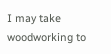I may take woodworking to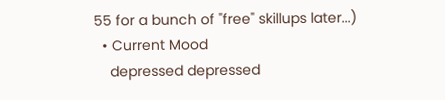55 for a bunch of "free" skillups later...)
  • Current Mood
    depressed depressed